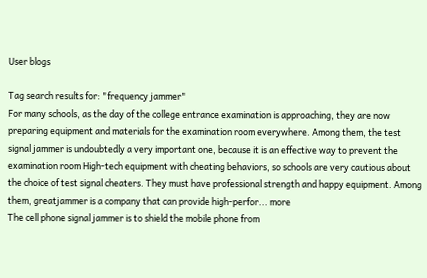User blogs

Tag search results for: "frequency jammer"
For many schools, as the day of the college entrance examination is approaching, they are now preparing equipment and materials for the examination room everywhere. Among them, the test signal jammer is undoubtedly a very important one, because it is an effective way to prevent the examination room High-tech equipment with cheating behaviors, so schools are very cautious about the choice of test signal cheaters. They must have professional strength and happy equipment. Among them, greatjammer is a company that can provide high-perfor... more
The cell phone signal jammer is to shield the mobile phone from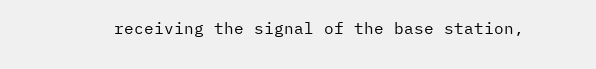receiving the signal of the base station,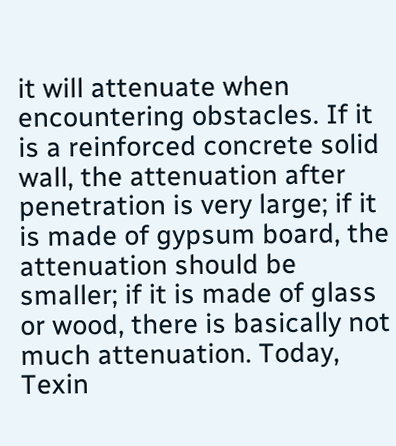it will attenuate when encountering obstacles. If it is a reinforced concrete solid wall, the attenuation after penetration is very large; if it is made of gypsum board, the attenuation should be smaller; if it is made of glass or wood, there is basically not much attenuation. Today, Texin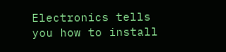Electronics tells you how to install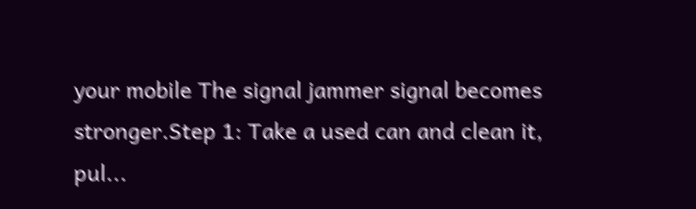your mobile The signal jammer signal becomes stronger.Step 1: Take a used can and clean it, pul...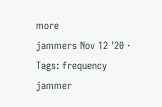more
jammers Nov 12 '20 · Tags: frequency jammer